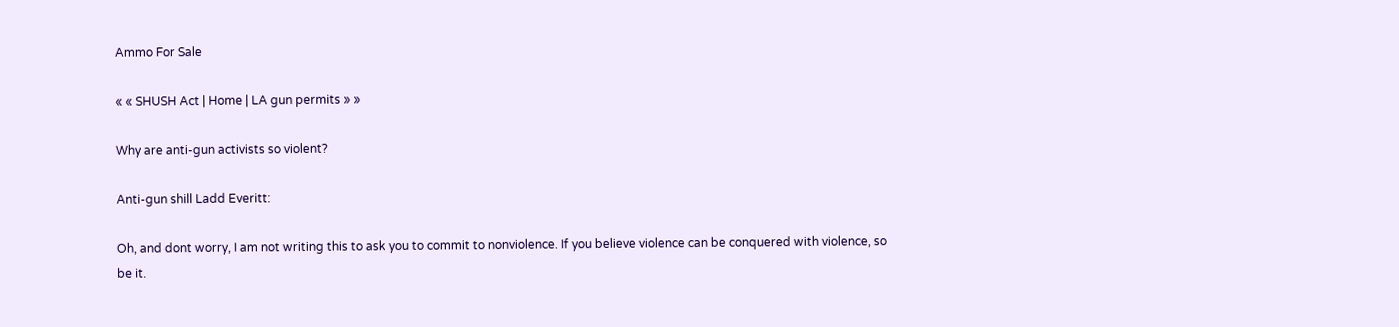Ammo For Sale

« « SHUSH Act | Home | LA gun permits » »

Why are anti-gun activists so violent?

Anti-gun shill Ladd Everitt:

Oh, and dont worry, I am not writing this to ask you to commit to nonviolence. If you believe violence can be conquered with violence, so be it.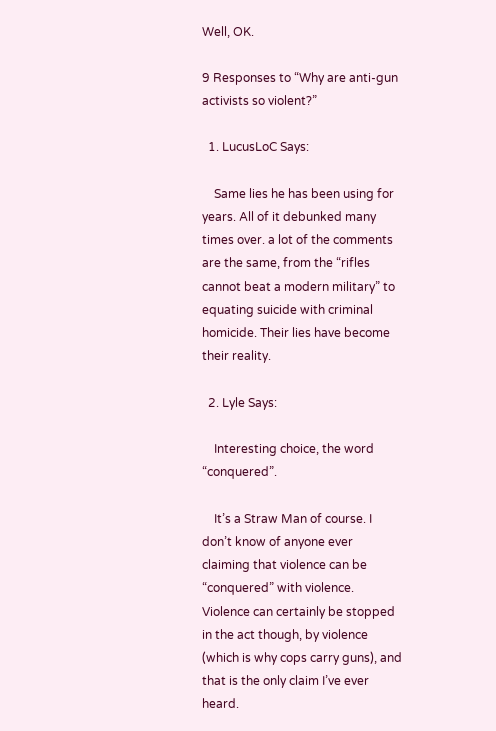Well, OK.

9 Responses to “Why are anti-gun activists so violent?”

  1. LucusLoC Says:

    Same lies he has been using for years. All of it debunked many times over. a lot of the comments are the same, from the “rifles cannot beat a modern military” to equating suicide with criminal homicide. Their lies have become their reality.

  2. Lyle Says:

    Interesting choice, the word “conquered”.

    It’s a Straw Man of course. I don’t know of anyone ever claiming that violence can be “conquered” with violence. Violence can certainly be stopped in the act though, by violence (which is why cops carry guns), and that is the only claim I’ve ever heard.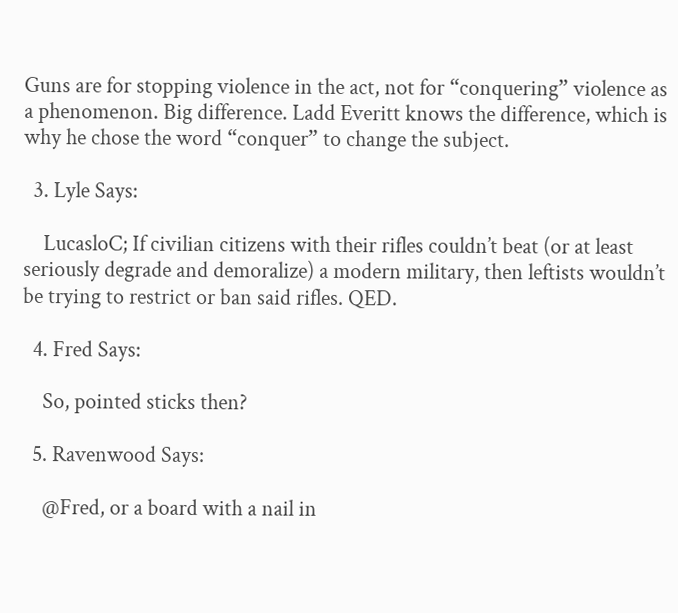Guns are for stopping violence in the act, not for “conquering” violence as a phenomenon. Big difference. Ladd Everitt knows the difference, which is why he chose the word “conquer” to change the subject.

  3. Lyle Says:

    LucasloC; If civilian citizens with their rifles couldn’t beat (or at least seriously degrade and demoralize) a modern military, then leftists wouldn’t be trying to restrict or ban said rifles. QED.

  4. Fred Says:

    So, pointed sticks then?

  5. Ravenwood Says:

    @Fred, or a board with a nail in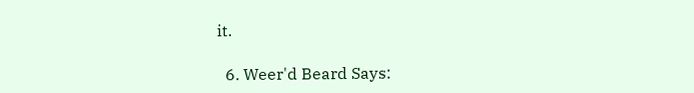it.

  6. Weer'd Beard Says: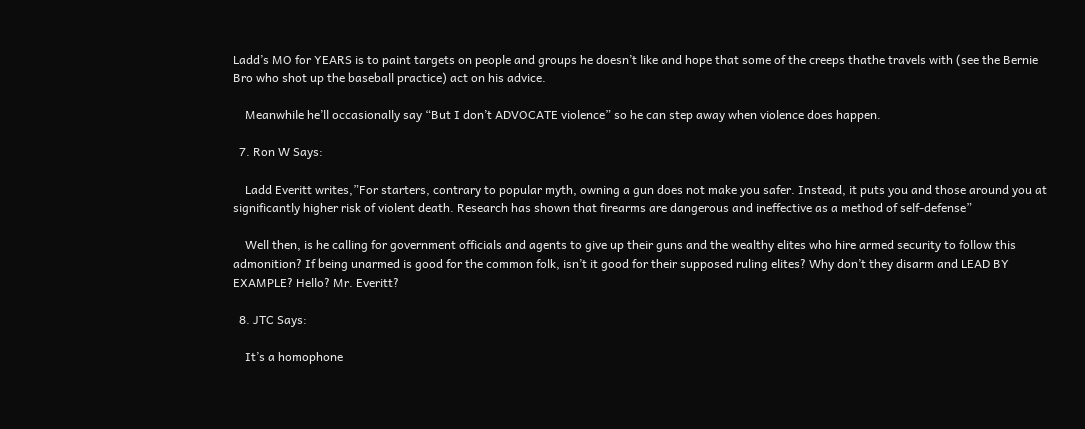Ladd’s MO for YEARS is to paint targets on people and groups he doesn’t like and hope that some of the creeps thathe travels with (see the Bernie Bro who shot up the baseball practice) act on his advice.

    Meanwhile he’ll occasionally say “But I don’t ADVOCATE violence” so he can step away when violence does happen.

  7. Ron W Says:

    Ladd Everitt writes,”For starters, contrary to popular myth, owning a gun does not make you safer. Instead, it puts you and those around you at significantly higher risk of violent death. Research has shown that firearms are dangerous and ineffective as a method of self-defense”

    Well then, is he calling for government officials and agents to give up their guns and the wealthy elites who hire armed security to follow this admonition? If being unarmed is good for the common folk, isn’t it good for their supposed ruling elites? Why don’t they disarm and LEAD BY EXAMPLE? Hello? Mr. Everitt?

  8. JTC Says:

    It’s a homophone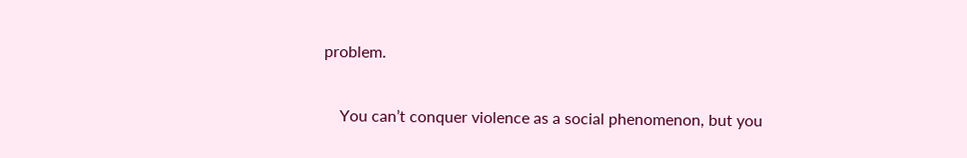problem.

    You can’t conquer violence as a social phenomenon, but you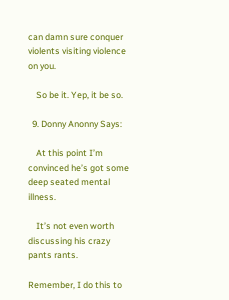can damn sure conquer violents visiting violence on you.

    So be it. Yep, it be so.

  9. Donny Anonny Says:

    At this point I’m convinced he’s got some deep seated mental illness.

    It’s not even worth discussing his crazy pants rants.

Remember, I do this to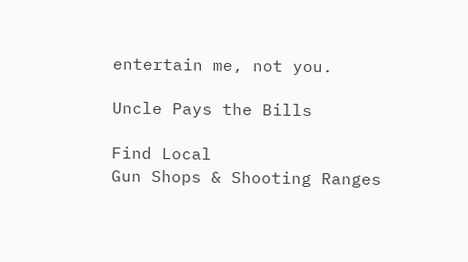entertain me, not you.

Uncle Pays the Bills

Find Local
Gun Shops & Shooting Ranges